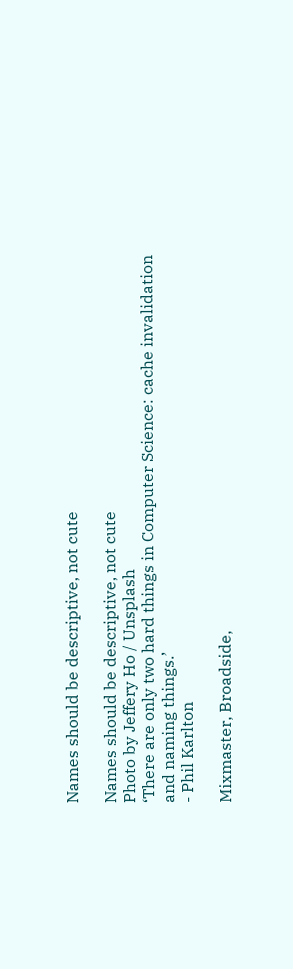Names should be descriptive, not cute

Names should be descriptive, not cute
Photo by Jeffery Ho / Unsplash
‘There are only two hard things in Computer Science: cache invalidation and naming things.’
- Phil Karlton

Mixmaster, Broadside,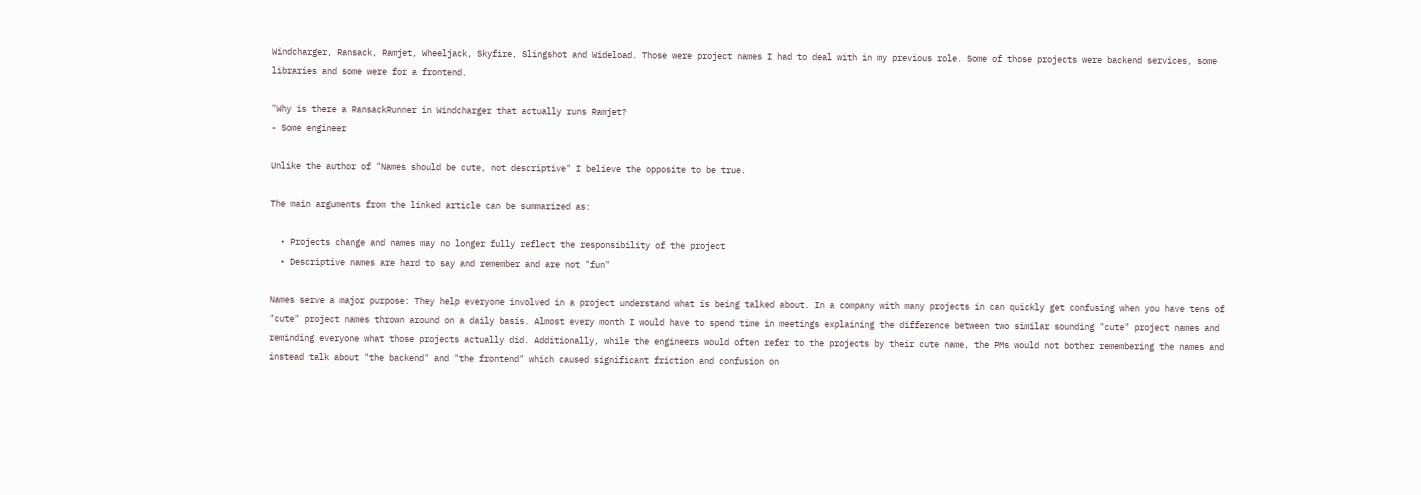Windcharger, Ransack, Ramjet, Wheeljack, Skyfire, Slingshot and Wideload. Those were project names I had to deal with in my previous role. Some of those projects were backend services, some libraries and some were for a frontend.

"Why is there a RansackRunner in Windcharger that actually runs Ramjet?
- Some engineer

Unlike the author of "Names should be cute, not descriptive" I believe the opposite to be true.

The main arguments from the linked article can be summarized as:

  • Projects change and names may no longer fully reflect the responsibility of the project
  • Descriptive names are hard to say and remember and are not "fun"

Names serve a major purpose: They help everyone involved in a project understand what is being talked about. In a company with many projects in can quickly get confusing when you have tens of "cute" project names thrown around on a daily basis. Almost every month I would have to spend time in meetings explaining the difference between two similar sounding "cute" project names and reminding everyone what those projects actually did. Additionally, while the engineers would often refer to the projects by their cute name, the PMs would not bother remembering the names and instead talk about "the backend" and "the frontend" which caused significant friction and confusion on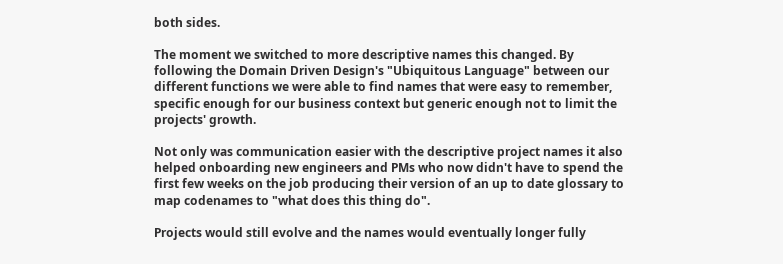both sides.

The moment we switched to more descriptive names this changed. By following the Domain Driven Design's "Ubiquitous Language" between our different functions we were able to find names that were easy to remember, specific enough for our business context but generic enough not to limit the projects' growth.

Not only was communication easier with the descriptive project names it also helped onboarding new engineers and PMs who now didn't have to spend the first few weeks on the job producing their version of an up to date glossary to map codenames to "what does this thing do".

Projects would still evolve and the names would eventually longer fully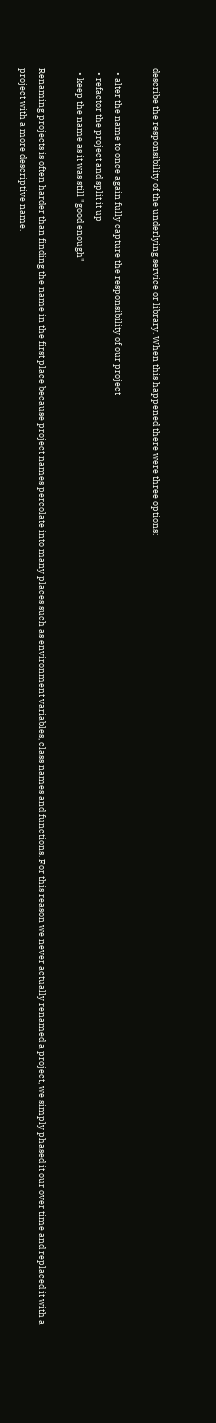describe the responsibility of the underlying service or library. When this happened there were three options:

  • alter the name to once again fully capture the responsibility of our project
  • refactor the project and split it up
  • keep the name as it was still "good enough"

Renaming projects is often harder than finding the name in the first place because project names percolate into many places such as environment variables, class names and functions. For this reason we never actually renamed a project, we simply phased it our over time and replaced it with a project with a more descriptive name.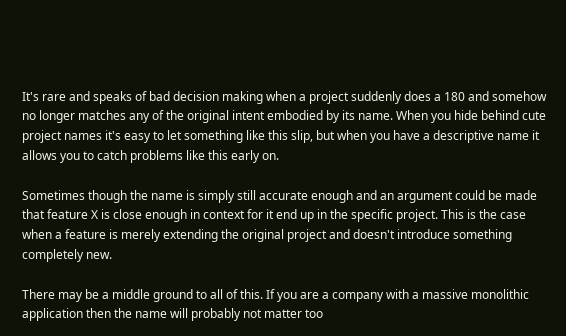It's rare and speaks of bad decision making when a project suddenly does a 180 and somehow no longer matches any of the original intent embodied by its name. When you hide behind cute project names it's easy to let something like this slip, but when you have a descriptive name it allows you to catch problems like this early on.

Sometimes though the name is simply still accurate enough and an argument could be made that feature X is close enough in context for it end up in the specific project. This is the case when a feature is merely extending the original project and doesn't introduce something completely new.

There may be a middle ground to all of this. If you are a company with a massive monolithic application then the name will probably not matter too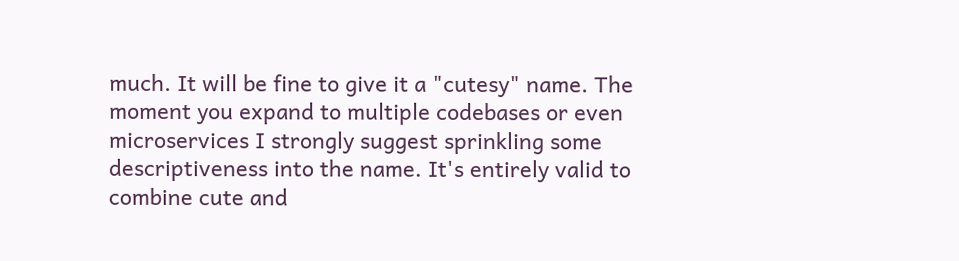much. It will be fine to give it a "cutesy" name. The moment you expand to multiple codebases or even microservices I strongly suggest sprinkling some descriptiveness into the name. It's entirely valid to combine cute and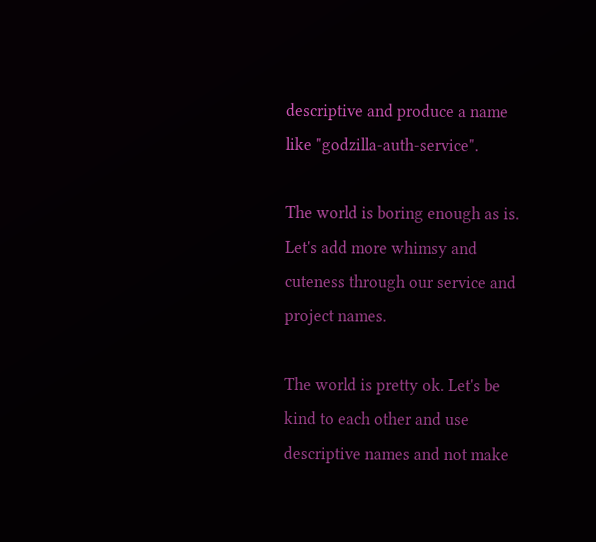descriptive and produce a name like "godzilla-auth-service".

The world is boring enough as is. Let's add more whimsy and cuteness through our service and project names.

The world is pretty ok. Let's be kind to each other and use descriptive names and not make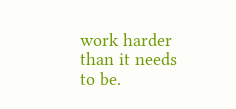work harder than it needs to be.